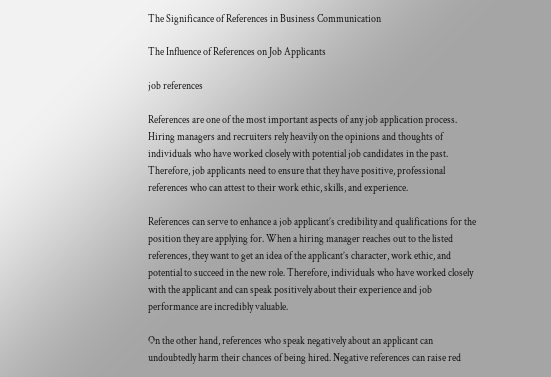The Significance of References in Business Communication

The Influence of References on Job Applicants

job references

References are one of the most important aspects of any job application process. Hiring managers and recruiters rely heavily on the opinions and thoughts of individuals who have worked closely with potential job candidates in the past. Therefore, job applicants need to ensure that they have positive, professional references who can attest to their work ethic, skills, and experience.

References can serve to enhance a job applicant’s credibility and qualifications for the position they are applying for. When a hiring manager reaches out to the listed references, they want to get an idea of the applicant’s character, work ethic, and potential to succeed in the new role. Therefore, individuals who have worked closely with the applicant and can speak positively about their experience and job performance are incredibly valuable.

On the other hand, references who speak negatively about an applicant can undoubtedly harm their chances of being hired. Negative references can raise red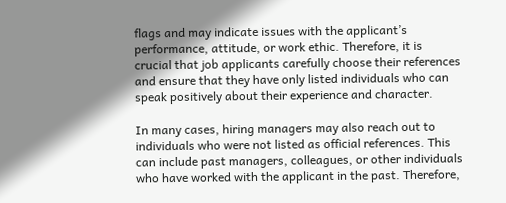flags and may indicate issues with the applicant’s performance, attitude, or work ethic. Therefore, it is crucial that job applicants carefully choose their references and ensure that they have only listed individuals who can speak positively about their experience and character.

In many cases, hiring managers may also reach out to individuals who were not listed as official references. This can include past managers, colleagues, or other individuals who have worked with the applicant in the past. Therefore,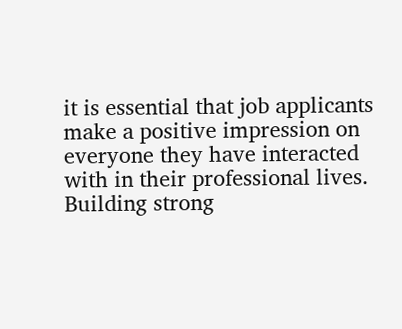it is essential that job applicants make a positive impression on everyone they have interacted with in their professional lives. Building strong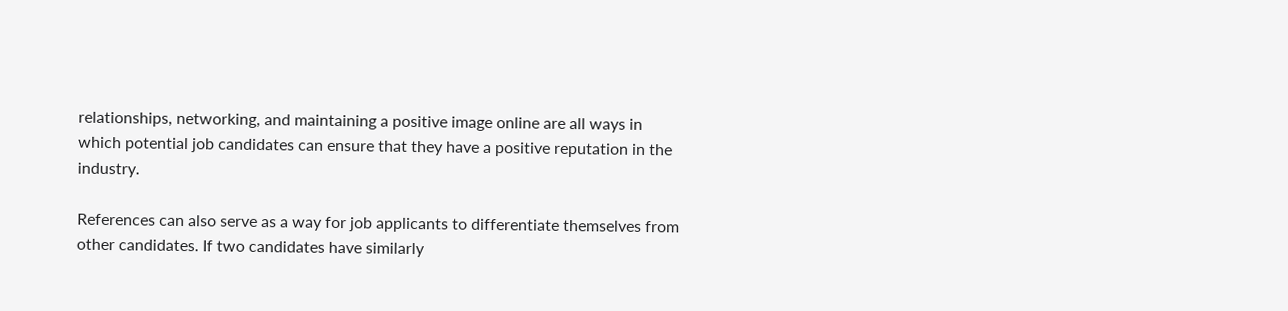relationships, networking, and maintaining a positive image online are all ways in which potential job candidates can ensure that they have a positive reputation in the industry.

References can also serve as a way for job applicants to differentiate themselves from other candidates. If two candidates have similarly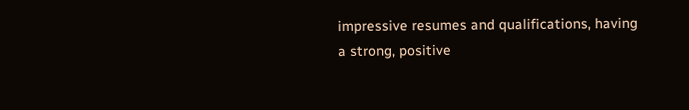impressive resumes and qualifications, having a strong, positive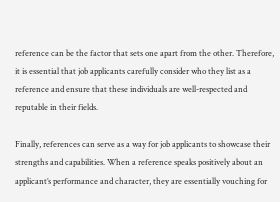reference can be the factor that sets one apart from the other. Therefore, it is essential that job applicants carefully consider who they list as a reference and ensure that these individuals are well-respected and reputable in their fields.

Finally, references can serve as a way for job applicants to showcase their strengths and capabilities. When a reference speaks positively about an applicant’s performance and character, they are essentially vouching for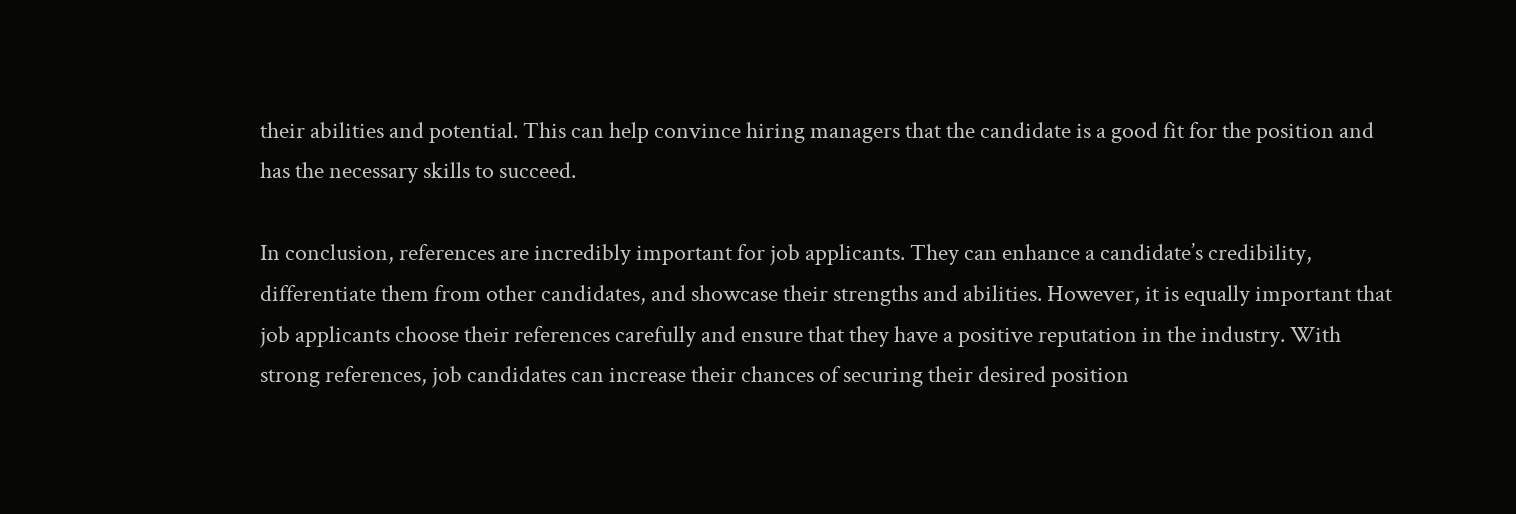their abilities and potential. This can help convince hiring managers that the candidate is a good fit for the position and has the necessary skills to succeed.

In conclusion, references are incredibly important for job applicants. They can enhance a candidate’s credibility, differentiate them from other candidates, and showcase their strengths and abilities. However, it is equally important that job applicants choose their references carefully and ensure that they have a positive reputation in the industry. With strong references, job candidates can increase their chances of securing their desired position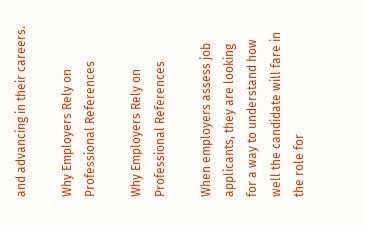and advancing in their careers.

Why Employers Rely on Professional References

Why Employers Rely on Professional References

When employers assess job applicants, they are looking for a way to understand how well the candidate will fare in the role for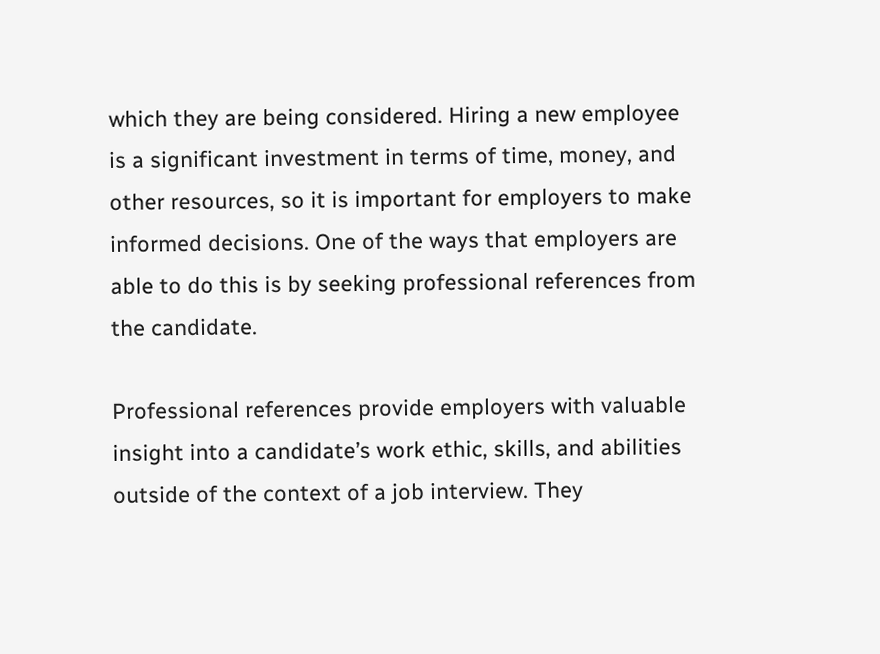which they are being considered. Hiring a new employee is a significant investment in terms of time, money, and other resources, so it is important for employers to make informed decisions. One of the ways that employers are able to do this is by seeking professional references from the candidate.

Professional references provide employers with valuable insight into a candidate’s work ethic, skills, and abilities outside of the context of a job interview. They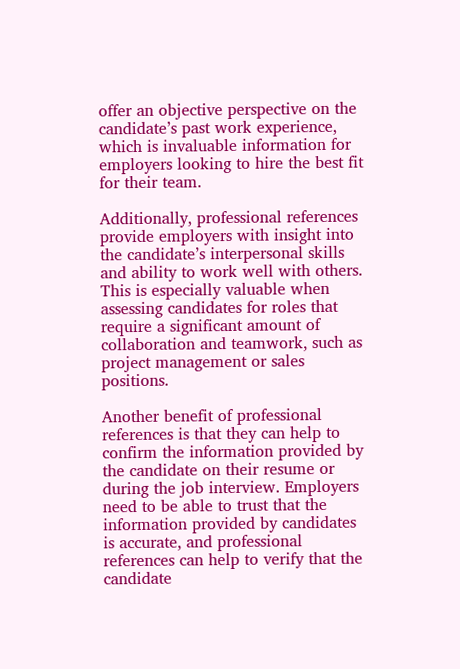offer an objective perspective on the candidate’s past work experience, which is invaluable information for employers looking to hire the best fit for their team.

Additionally, professional references provide employers with insight into the candidate’s interpersonal skills and ability to work well with others. This is especially valuable when assessing candidates for roles that require a significant amount of collaboration and teamwork, such as project management or sales positions.

Another benefit of professional references is that they can help to confirm the information provided by the candidate on their resume or during the job interview. Employers need to be able to trust that the information provided by candidates is accurate, and professional references can help to verify that the candidate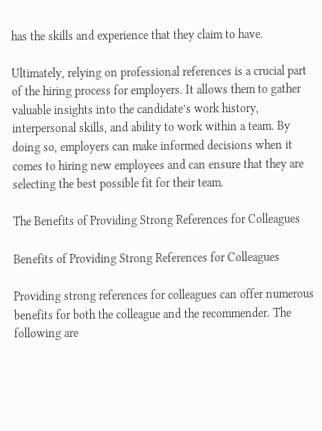has the skills and experience that they claim to have.

Ultimately, relying on professional references is a crucial part of the hiring process for employers. It allows them to gather valuable insights into the candidate’s work history, interpersonal skills, and ability to work within a team. By doing so, employers can make informed decisions when it comes to hiring new employees and can ensure that they are selecting the best possible fit for their team.

The Benefits of Providing Strong References for Colleagues

Benefits of Providing Strong References for Colleagues

Providing strong references for colleagues can offer numerous benefits for both the colleague and the recommender. The following are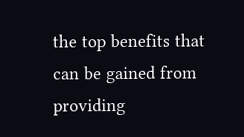the top benefits that can be gained from providing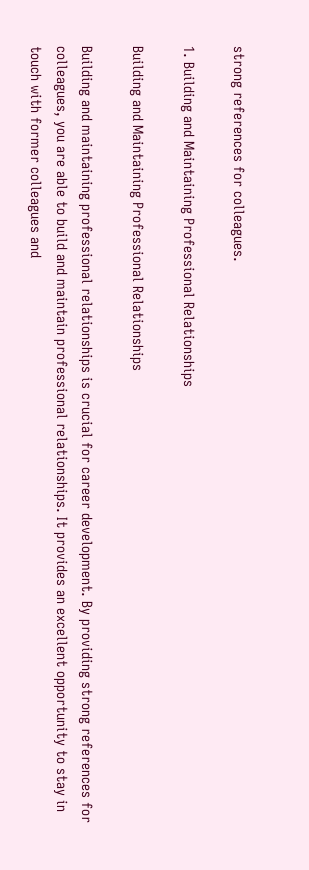strong references for colleagues.

1. Building and Maintaining Professional Relationships

Building and Maintaining Professional Relationships

Building and maintaining professional relationships is crucial for career development. By providing strong references for colleagues, you are able to build and maintain professional relationships. It provides an excellent opportunity to stay in touch with former colleagues and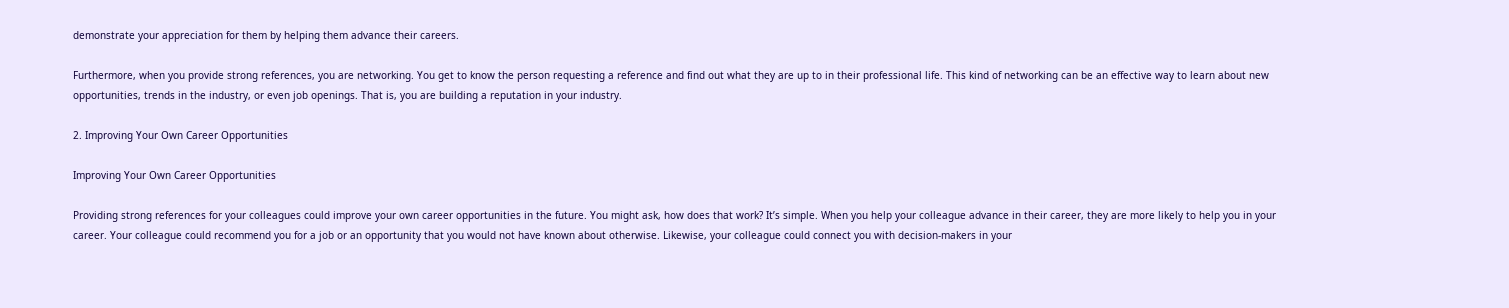demonstrate your appreciation for them by helping them advance their careers.

Furthermore, when you provide strong references, you are networking. You get to know the person requesting a reference and find out what they are up to in their professional life. This kind of networking can be an effective way to learn about new opportunities, trends in the industry, or even job openings. That is, you are building a reputation in your industry.

2. Improving Your Own Career Opportunities

Improving Your Own Career Opportunities

Providing strong references for your colleagues could improve your own career opportunities in the future. You might ask, how does that work? It’s simple. When you help your colleague advance in their career, they are more likely to help you in your career. Your colleague could recommend you for a job or an opportunity that you would not have known about otherwise. Likewise, your colleague could connect you with decision-makers in your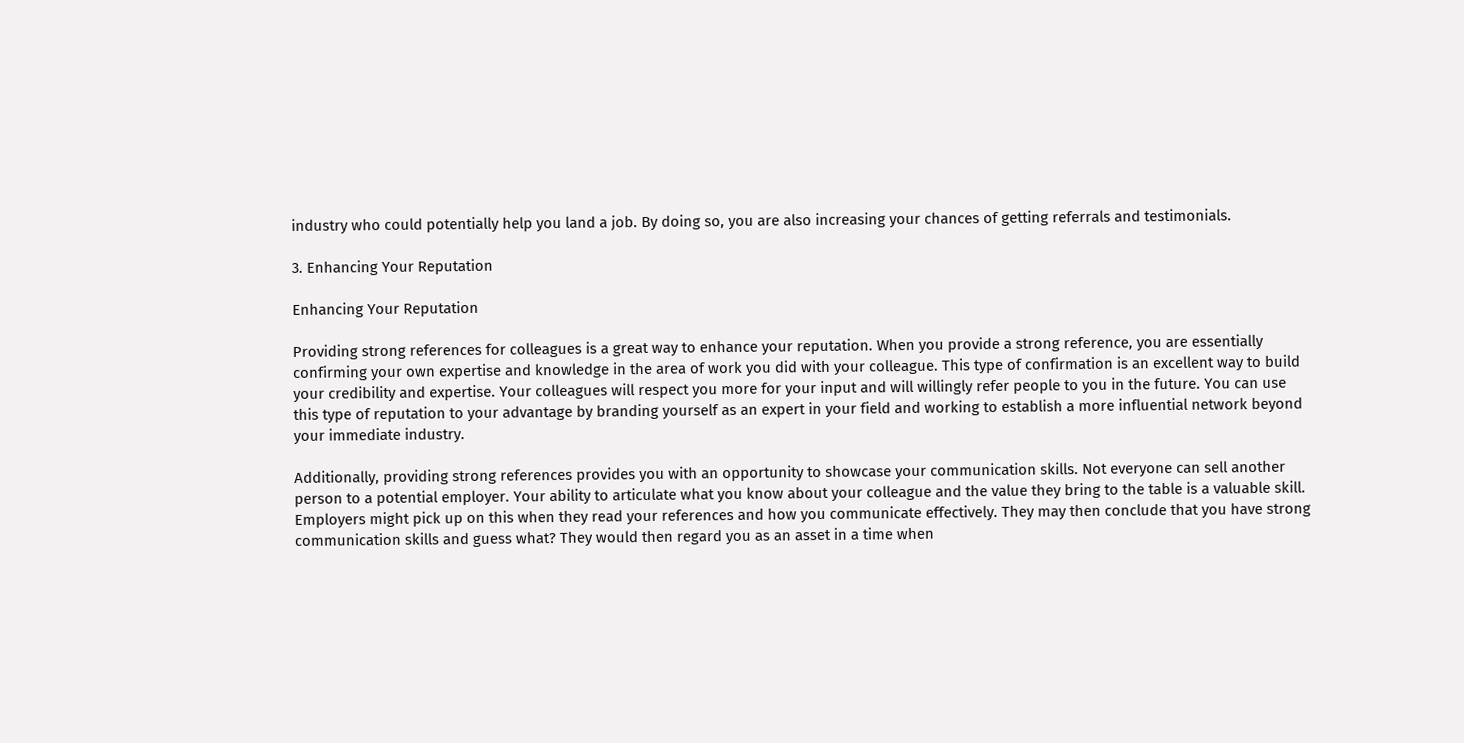industry who could potentially help you land a job. By doing so, you are also increasing your chances of getting referrals and testimonials.

3. Enhancing Your Reputation

Enhancing Your Reputation

Providing strong references for colleagues is a great way to enhance your reputation. When you provide a strong reference, you are essentially confirming your own expertise and knowledge in the area of work you did with your colleague. This type of confirmation is an excellent way to build your credibility and expertise. Your colleagues will respect you more for your input and will willingly refer people to you in the future. You can use this type of reputation to your advantage by branding yourself as an expert in your field and working to establish a more influential network beyond your immediate industry.

Additionally, providing strong references provides you with an opportunity to showcase your communication skills. Not everyone can sell another person to a potential employer. Your ability to articulate what you know about your colleague and the value they bring to the table is a valuable skill. Employers might pick up on this when they read your references and how you communicate effectively. They may then conclude that you have strong communication skills and guess what? They would then regard you as an asset in a time when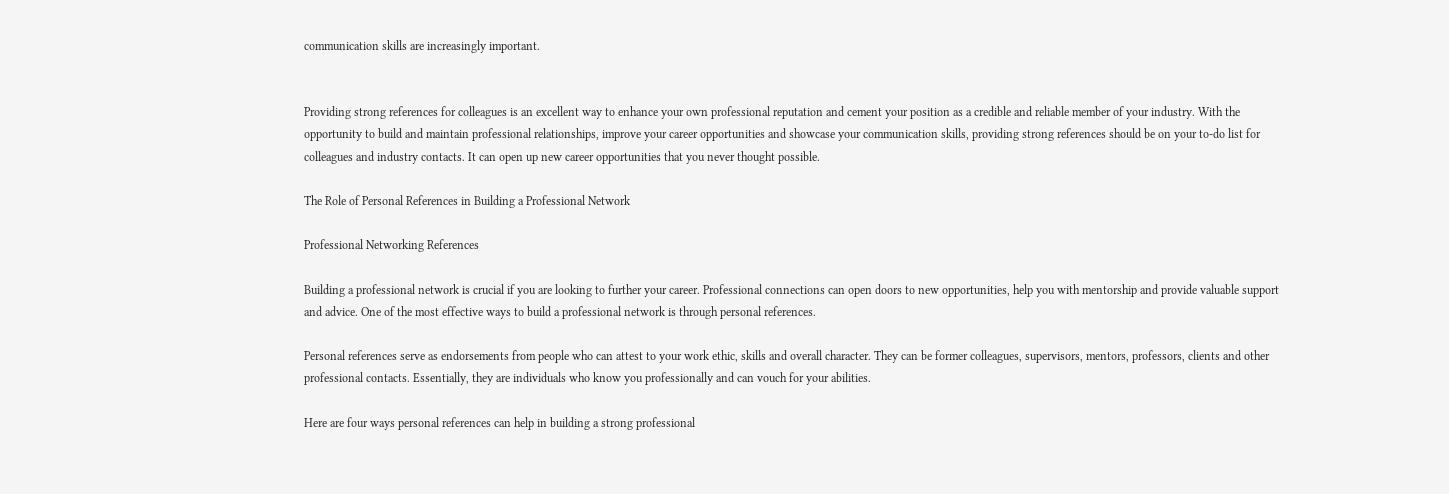communication skills are increasingly important.


Providing strong references for colleagues is an excellent way to enhance your own professional reputation and cement your position as a credible and reliable member of your industry. With the opportunity to build and maintain professional relationships, improve your career opportunities and showcase your communication skills, providing strong references should be on your to-do list for colleagues and industry contacts. It can open up new career opportunities that you never thought possible.

The Role of Personal References in Building a Professional Network

Professional Networking References

Building a professional network is crucial if you are looking to further your career. Professional connections can open doors to new opportunities, help you with mentorship and provide valuable support and advice. One of the most effective ways to build a professional network is through personal references.

Personal references serve as endorsements from people who can attest to your work ethic, skills and overall character. They can be former colleagues, supervisors, mentors, professors, clients and other professional contacts. Essentially, they are individuals who know you professionally and can vouch for your abilities.

Here are four ways personal references can help in building a strong professional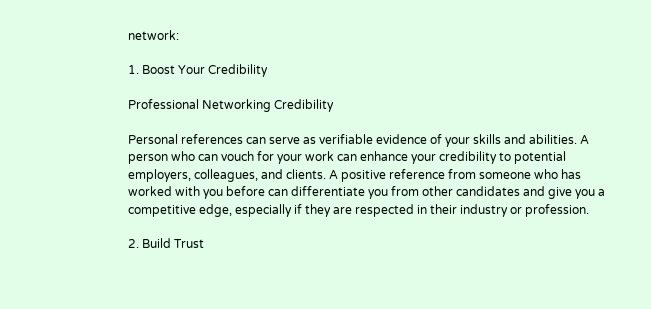network:

1. Boost Your Credibility

Professional Networking Credibility

Personal references can serve as verifiable evidence of your skills and abilities. A person who can vouch for your work can enhance your credibility to potential employers, colleagues, and clients. A positive reference from someone who has worked with you before can differentiate you from other candidates and give you a competitive edge, especially if they are respected in their industry or profession.

2. Build Trust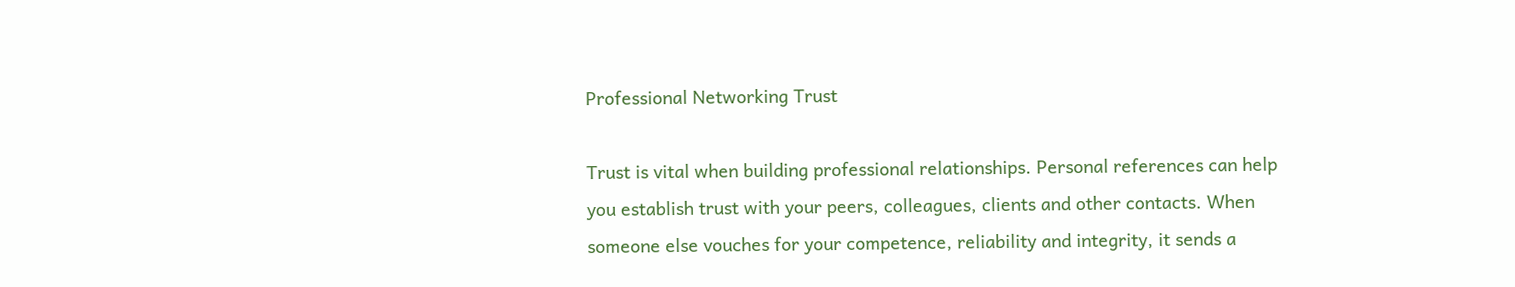Professional Networking Trust

Trust is vital when building professional relationships. Personal references can help you establish trust with your peers, colleagues, clients and other contacts. When someone else vouches for your competence, reliability and integrity, it sends a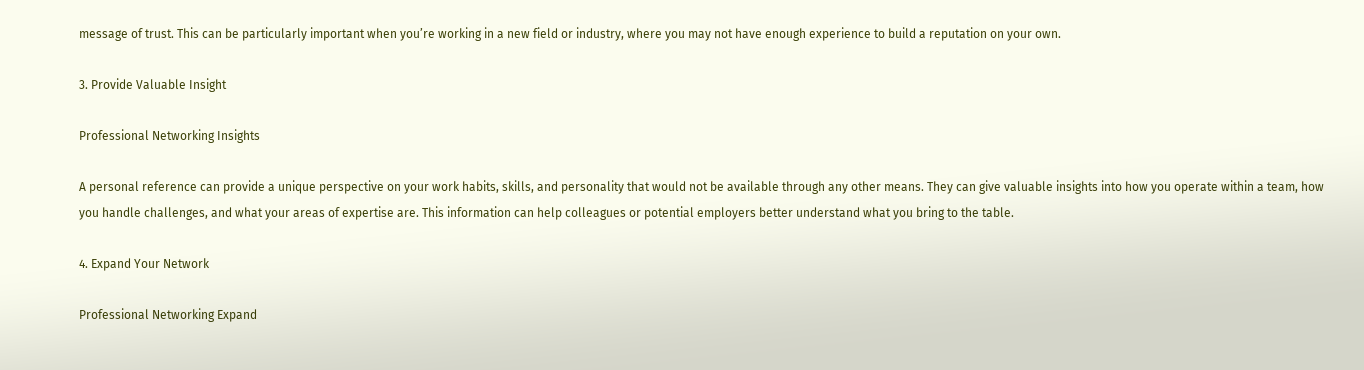message of trust. This can be particularly important when you’re working in a new field or industry, where you may not have enough experience to build a reputation on your own.

3. Provide Valuable Insight

Professional Networking Insights

A personal reference can provide a unique perspective on your work habits, skills, and personality that would not be available through any other means. They can give valuable insights into how you operate within a team, how you handle challenges, and what your areas of expertise are. This information can help colleagues or potential employers better understand what you bring to the table.

4. Expand Your Network

Professional Networking Expand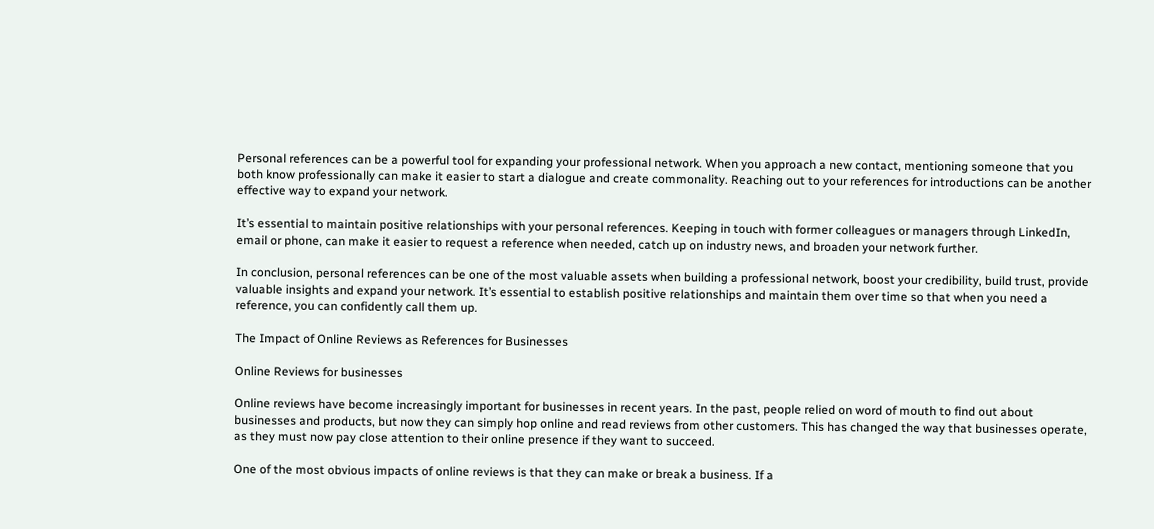Personal references can be a powerful tool for expanding your professional network. When you approach a new contact, mentioning someone that you both know professionally can make it easier to start a dialogue and create commonality. Reaching out to your references for introductions can be another effective way to expand your network.

It’s essential to maintain positive relationships with your personal references. Keeping in touch with former colleagues or managers through LinkedIn, email or phone, can make it easier to request a reference when needed, catch up on industry news, and broaden your network further.

In conclusion, personal references can be one of the most valuable assets when building a professional network, boost your credibility, build trust, provide valuable insights and expand your network. It’s essential to establish positive relationships and maintain them over time so that when you need a reference, you can confidently call them up.

The Impact of Online Reviews as References for Businesses

Online Reviews for businesses

Online reviews have become increasingly important for businesses in recent years. In the past, people relied on word of mouth to find out about businesses and products, but now they can simply hop online and read reviews from other customers. This has changed the way that businesses operate, as they must now pay close attention to their online presence if they want to succeed.

One of the most obvious impacts of online reviews is that they can make or break a business. If a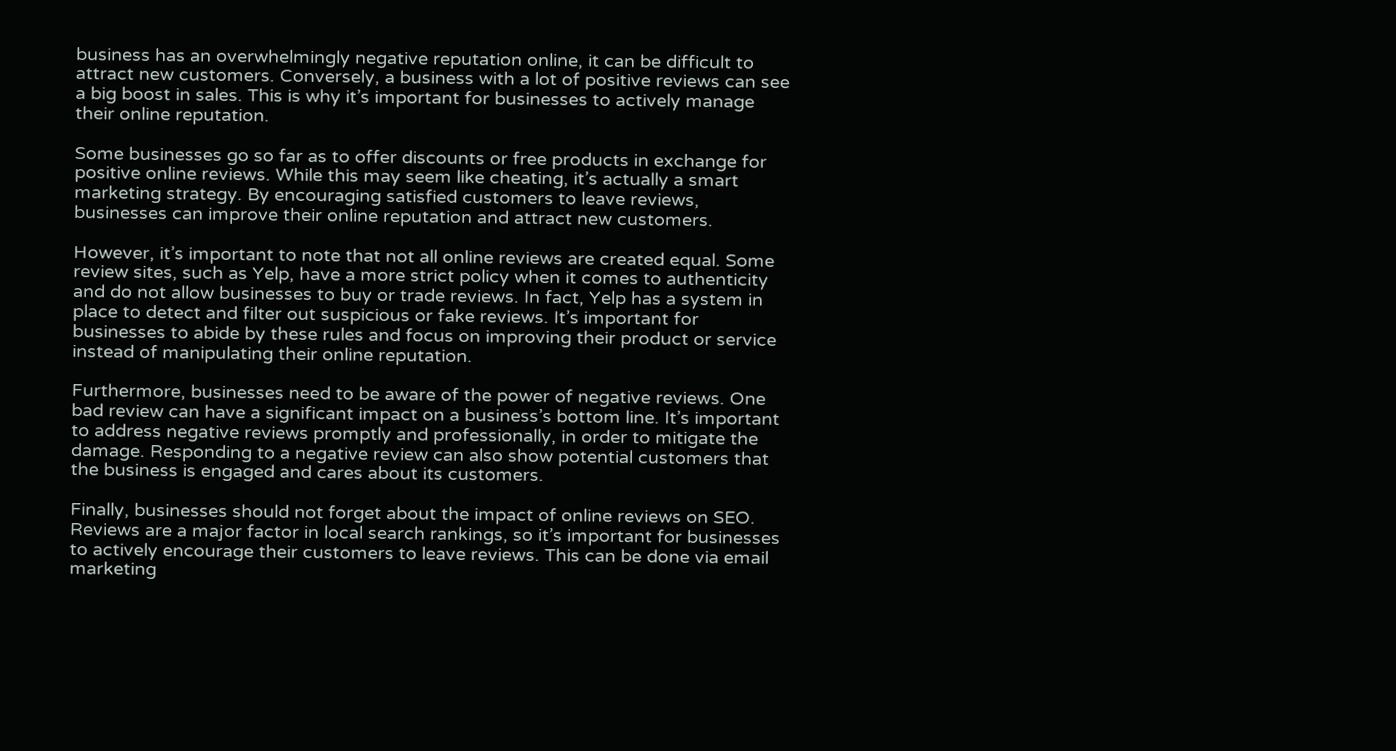business has an overwhelmingly negative reputation online, it can be difficult to attract new customers. Conversely, a business with a lot of positive reviews can see a big boost in sales. This is why it’s important for businesses to actively manage their online reputation.

Some businesses go so far as to offer discounts or free products in exchange for positive online reviews. While this may seem like cheating, it’s actually a smart marketing strategy. By encouraging satisfied customers to leave reviews, businesses can improve their online reputation and attract new customers.

However, it’s important to note that not all online reviews are created equal. Some review sites, such as Yelp, have a more strict policy when it comes to authenticity and do not allow businesses to buy or trade reviews. In fact, Yelp has a system in place to detect and filter out suspicious or fake reviews. It’s important for businesses to abide by these rules and focus on improving their product or service instead of manipulating their online reputation.

Furthermore, businesses need to be aware of the power of negative reviews. One bad review can have a significant impact on a business’s bottom line. It’s important to address negative reviews promptly and professionally, in order to mitigate the damage. Responding to a negative review can also show potential customers that the business is engaged and cares about its customers.

Finally, businesses should not forget about the impact of online reviews on SEO. Reviews are a major factor in local search rankings, so it’s important for businesses to actively encourage their customers to leave reviews. This can be done via email marketing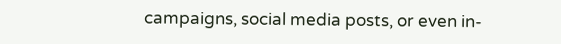campaigns, social media posts, or even in-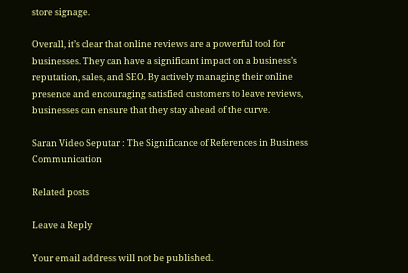store signage.

Overall, it’s clear that online reviews are a powerful tool for businesses. They can have a significant impact on a business’s reputation, sales, and SEO. By actively managing their online presence and encouraging satisfied customers to leave reviews, businesses can ensure that they stay ahead of the curve.

Saran Video Seputar : The Significance of References in Business Communication

Related posts

Leave a Reply

Your email address will not be published.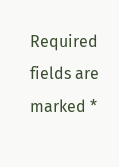Required fields are marked *